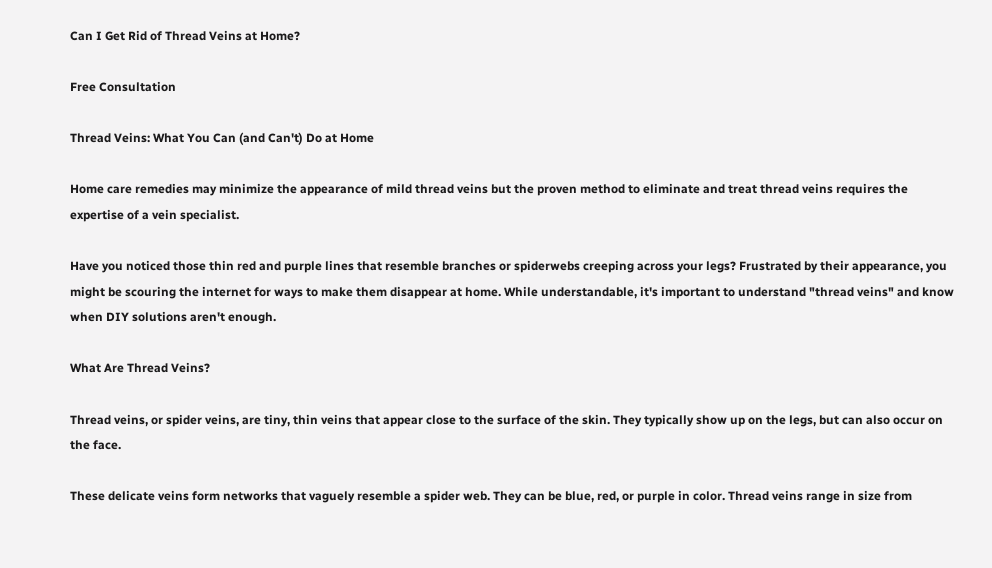Can I Get Rid of Thread Veins at Home?

Free Consultation

Thread Veins: What You Can (and Can't) Do at Home

Home care remedies may minimize the appearance of mild thread veins but the proven method to eliminate and treat thread veins requires the expertise of a vein specialist.

Have you noticed those thin red and purple lines that resemble branches or spiderwebs creeping across your legs? Frustrated by their appearance, you might be scouring the internet for ways to make them disappear at home. While understandable, it's important to understand "thread veins" and know when DIY solutions aren't enough.

What Are Thread Veins?

Thread veins, or spider veins, are tiny, thin veins that appear close to the surface of the skin. They typically show up on the legs, but can also occur on the face.

These delicate veins form networks that vaguely resemble a spider web. They can be blue, red, or purple in color. Thread veins range in size from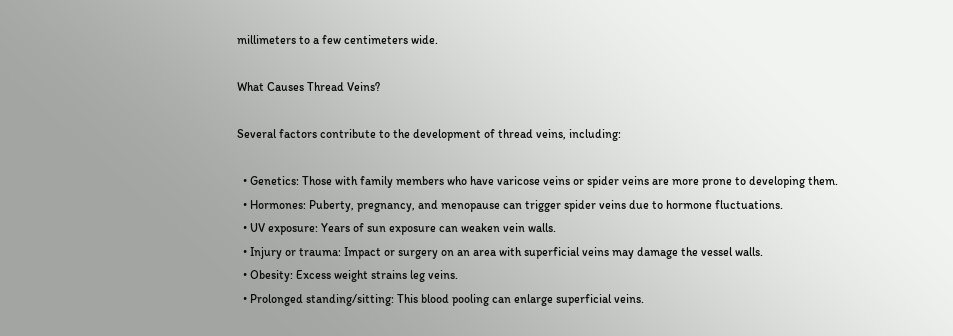millimeters to a few centimeters wide.

What Causes Thread Veins?

Several factors contribute to the development of thread veins, including:

  • Genetics: Those with family members who have varicose veins or spider veins are more prone to developing them.
  • Hormones: Puberty, pregnancy, and menopause can trigger spider veins due to hormone fluctuations.
  • UV exposure: Years of sun exposure can weaken vein walls.
  • Injury or trauma: Impact or surgery on an area with superficial veins may damage the vessel walls.
  • Obesity: Excess weight strains leg veins.
  • Prolonged standing/sitting: This blood pooling can enlarge superficial veins.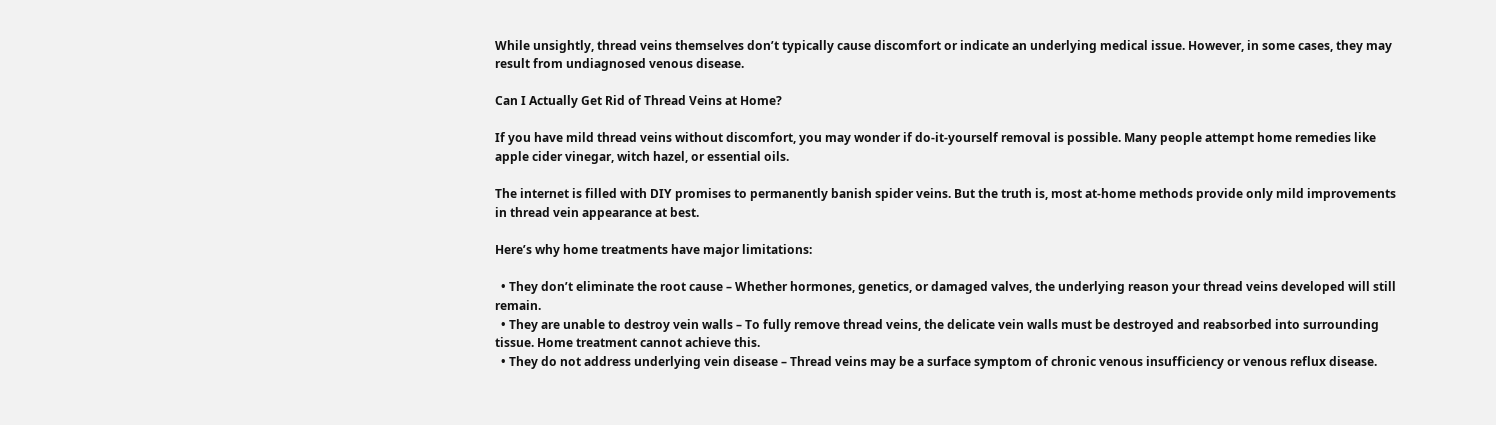While unsightly, thread veins themselves don’t typically cause discomfort or indicate an underlying medical issue. However, in some cases, they may result from undiagnosed venous disease.

Can I Actually Get Rid of Thread Veins at Home?

If you have mild thread veins without discomfort, you may wonder if do-it-yourself removal is possible. Many people attempt home remedies like apple cider vinegar, witch hazel, or essential oils.

The internet is filled with DIY promises to permanently banish spider veins. But the truth is, most at-home methods provide only mild improvements in thread vein appearance at best.

Here’s why home treatments have major limitations:

  • They don’t eliminate the root cause – Whether hormones, genetics, or damaged valves, the underlying reason your thread veins developed will still remain.
  • They are unable to destroy vein walls – To fully remove thread veins, the delicate vein walls must be destroyed and reabsorbed into surrounding tissue. Home treatment cannot achieve this.
  • They do not address underlying vein disease – Thread veins may be a surface symptom of chronic venous insufficiency or venous reflux disease.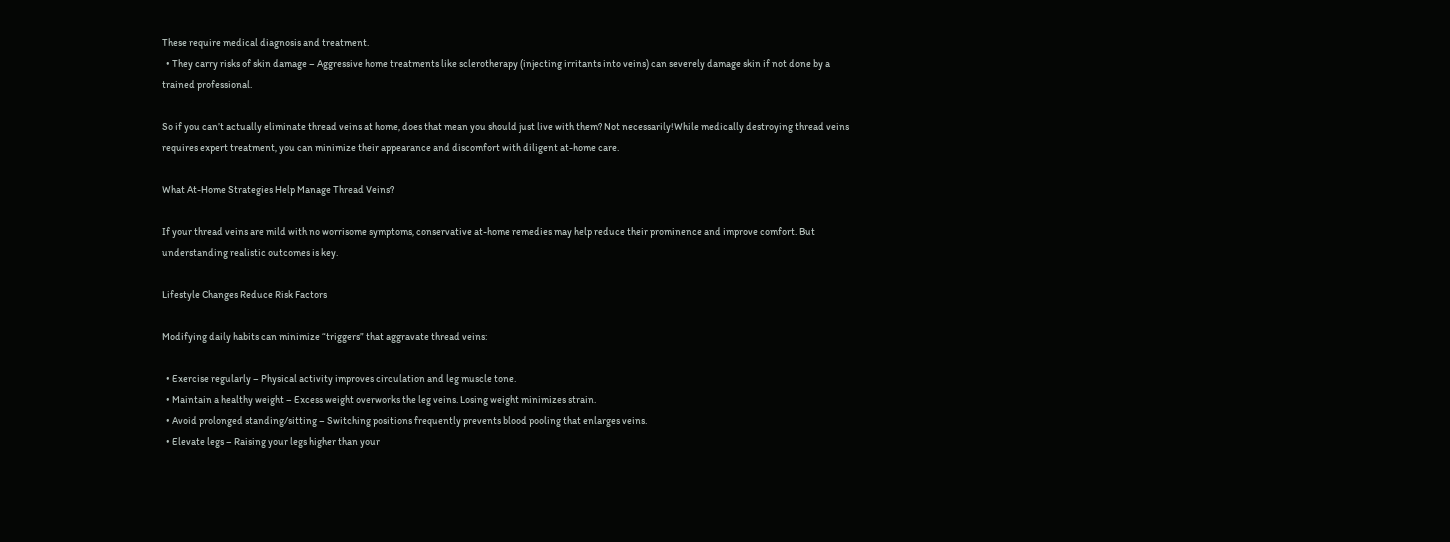These require medical diagnosis and treatment.
  • They carry risks of skin damage – Aggressive home treatments like sclerotherapy (injecting irritants into veins) can severely damage skin if not done by a trained professional.

So if you can’t actually eliminate thread veins at home, does that mean you should just live with them? Not necessarily!While medically destroying thread veins requires expert treatment, you can minimize their appearance and discomfort with diligent at-home care.

What At-Home Strategies Help Manage Thread Veins?

If your thread veins are mild with no worrisome symptoms, conservative at-home remedies may help reduce their prominence and improve comfort. But understanding realistic outcomes is key.

Lifestyle Changes Reduce Risk Factors

Modifying daily habits can minimize “triggers” that aggravate thread veins:

  • Exercise regularly – Physical activity improves circulation and leg muscle tone.
  • Maintain a healthy weight – Excess weight overworks the leg veins. Losing weight minimizes strain.
  • Avoid prolonged standing/sitting – Switching positions frequently prevents blood pooling that enlarges veins.
  • Elevate legs – Raising your legs higher than your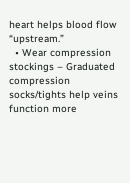heart helps blood flow “upstream.”
  • Wear compression stockings – Graduated compression socks/tights help veins function more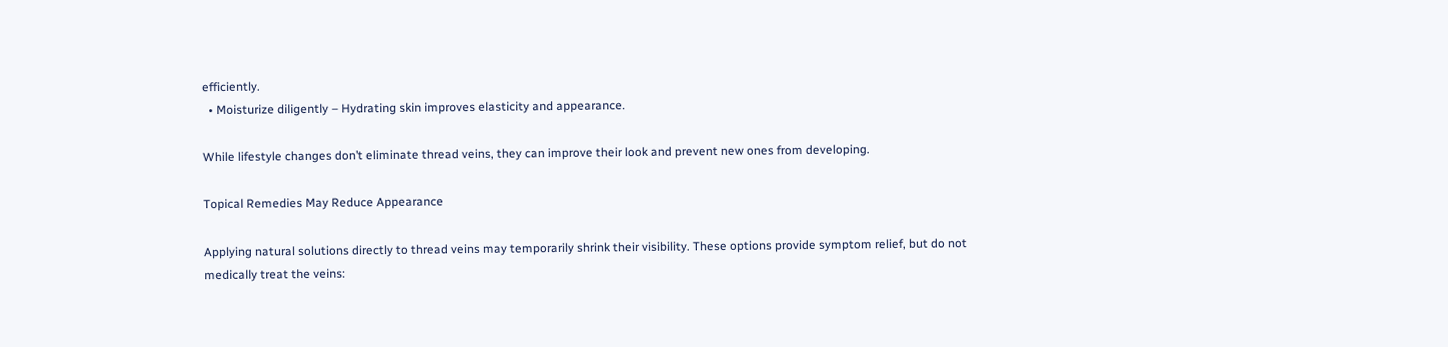efficiently.
  • Moisturize diligently – Hydrating skin improves elasticity and appearance.

While lifestyle changes don’t eliminate thread veins, they can improve their look and prevent new ones from developing.

Topical Remedies May Reduce Appearance

Applying natural solutions directly to thread veins may temporarily shrink their visibility. These options provide symptom relief, but do not medically treat the veins: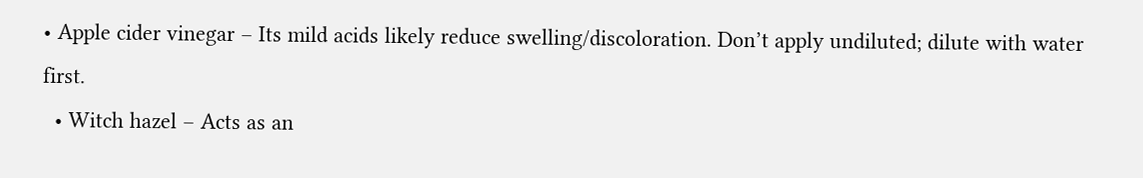• Apple cider vinegar – Its mild acids likely reduce swelling/discoloration. Don’t apply undiluted; dilute with water first.
  • Witch hazel – Acts as an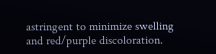astringent to minimize swelling and red/purple discoloration.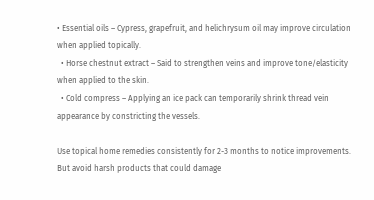• Essential oils – Cypress, grapefruit, and helichrysum oil may improve circulation when applied topically.
  • Horse chestnut extract – Said to strengthen veins and improve tone/elasticity when applied to the skin.
  • Cold compress – Applying an ice pack can temporarily shrink thread vein appearance by constricting the vessels.

Use topical home remedies consistently for 2-3 months to notice improvements. But avoid harsh products that could damage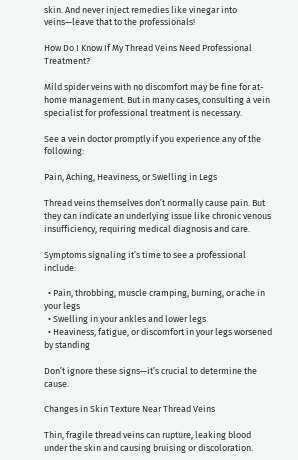skin. And never inject remedies like vinegar into veins—leave that to the professionals!

How Do I Know If My Thread Veins Need Professional Treatment?

Mild spider veins with no discomfort may be fine for at-home management. But in many cases, consulting a vein specialist for professional treatment is necessary.

See a vein doctor promptly if you experience any of the following:

Pain, Aching, Heaviness, or Swelling in Legs

Thread veins themselves don’t normally cause pain. But they can indicate an underlying issue like chronic venous insufficiency, requiring medical diagnosis and care.

Symptoms signaling it’s time to see a professional include:

  • Pain, throbbing, muscle cramping, burning, or ache in your legs
  • Swelling in your ankles and lower legs
  • Heaviness, fatigue, or discomfort in your legs worsened by standing

Don’t ignore these signs—it’s crucial to determine the cause.

Changes in Skin Texture Near Thread Veins

Thin, fragile thread veins can rupture, leaking blood under the skin and causing bruising or discoloration.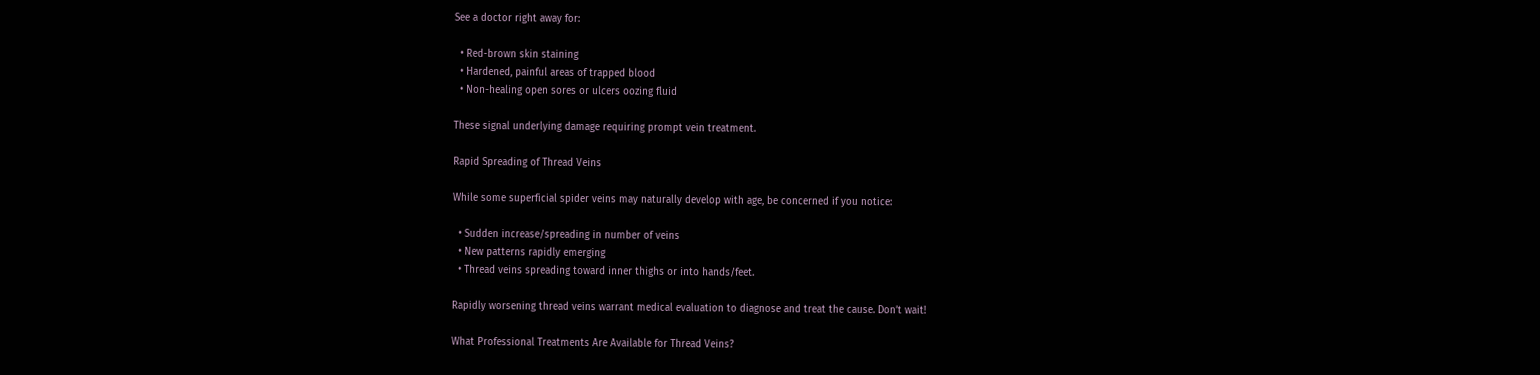See a doctor right away for:

  • Red-brown skin staining
  • Hardened, painful areas of trapped blood
  • Non-healing open sores or ulcers oozing fluid

These signal underlying damage requiring prompt vein treatment.

Rapid Spreading of Thread Veins

While some superficial spider veins may naturally develop with age, be concerned if you notice:

  • Sudden increase/spreading in number of veins
  • New patterns rapidly emerging
  • Thread veins spreading toward inner thighs or into hands/feet.

Rapidly worsening thread veins warrant medical evaluation to diagnose and treat the cause. Don’t wait!

What Professional Treatments Are Available for Thread Veins?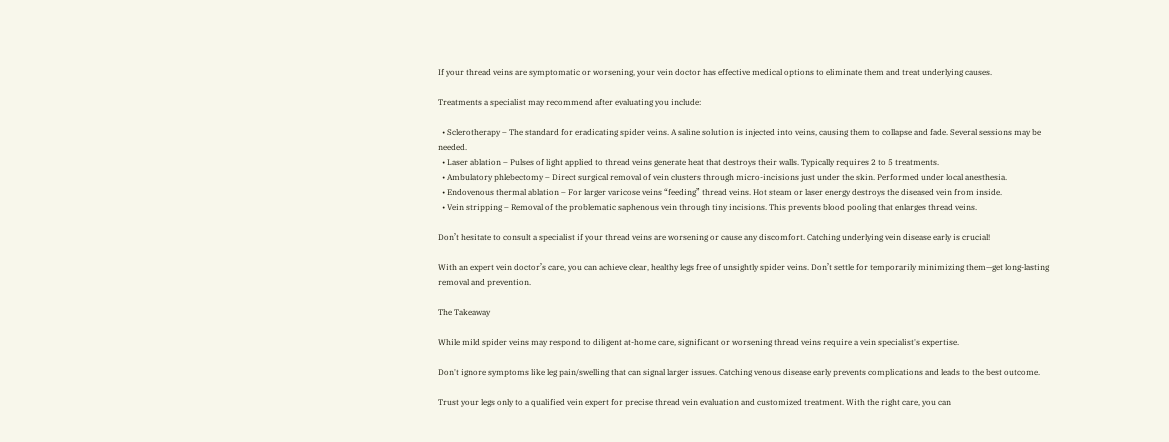If your thread veins are symptomatic or worsening, your vein doctor has effective medical options to eliminate them and treat underlying causes.

Treatments a specialist may recommend after evaluating you include:

  • Sclerotherapy – The standard for eradicating spider veins. A saline solution is injected into veins, causing them to collapse and fade. Several sessions may be needed.
  • Laser ablation – Pulses of light applied to thread veins generate heat that destroys their walls. Typically requires 2 to 5 treatments.
  • Ambulatory phlebectomy – Direct surgical removal of vein clusters through micro-incisions just under the skin. Performed under local anesthesia.
  • Endovenous thermal ablation – For larger varicose veins “feeding” thread veins. Hot steam or laser energy destroys the diseased vein from inside.
  • Vein stripping – Removal of the problematic saphenous vein through tiny incisions. This prevents blood pooling that enlarges thread veins.

Don’t hesitate to consult a specialist if your thread veins are worsening or cause any discomfort. Catching underlying vein disease early is crucial!

With an expert vein doctor’s care, you can achieve clear, healthy legs free of unsightly spider veins. Don’t settle for temporarily minimizing them—get long-lasting removal and prevention.

The Takeaway

While mild spider veins may respond to diligent at-home care, significant or worsening thread veins require a vein specialist's expertise.

Don't ignore symptoms like leg pain/swelling that can signal larger issues. Catching venous disease early prevents complications and leads to the best outcome.

Trust your legs only to a qualified vein expert for precise thread vein evaluation and customized treatment. With the right care, you can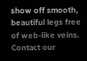show off smooth, beautiful legs free of web-like veins. Contact our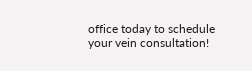office today to schedule your vein consultation!